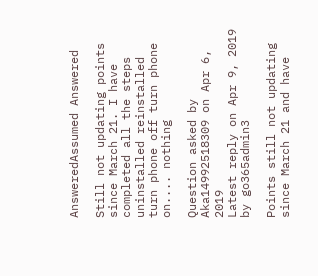AnsweredAssumed Answered

Still not updating points since March 21. I have completed all the steps uninstalled reinstalled turn phone off turn phone on.... nothing

Question asked by Aka14992518309 on Apr 6, 2019
Latest reply on Apr 9, 2019 by go365admin3

Points still not updating since March 21 and have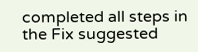completed all steps in the Fix suggested